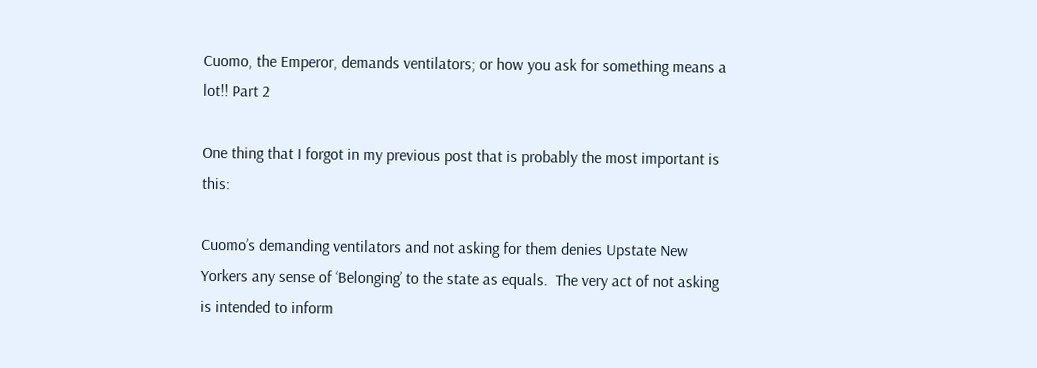Cuomo, the Emperor, demands ventilators; or how you ask for something means a lot!! Part 2

One thing that I forgot in my previous post that is probably the most important is this:

Cuomo’s demanding ventilators and not asking for them denies Upstate New Yorkers any sense of ‘Belonging’ to the state as equals.  The very act of not asking is intended to inform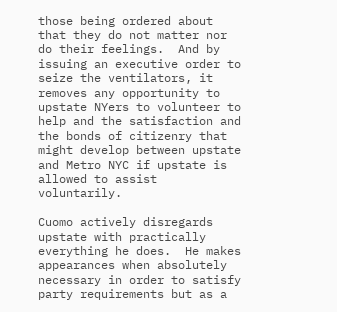those being ordered about that they do not matter nor do their feelings.  And by issuing an executive order to seize the ventilators, it removes any opportunity to upstate NYers to volunteer to help and the satisfaction and the bonds of citizenry that might develop between upstate and Metro NYC if upstate is allowed to assist voluntarily.

Cuomo actively disregards upstate with practically everything he does.  He makes appearances when absolutely necessary in order to satisfy party requirements but as a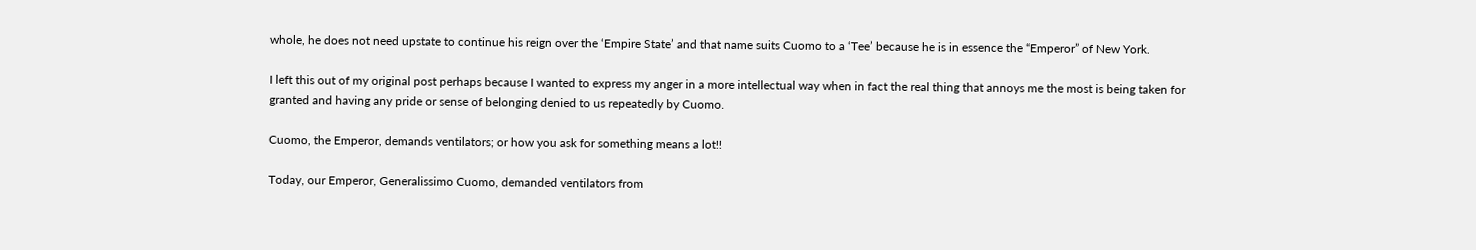whole, he does not need upstate to continue his reign over the ‘Empire State’ and that name suits Cuomo to a ‘Tee’ because he is in essence the “Emperor” of New York.

I left this out of my original post perhaps because I wanted to express my anger in a more intellectual way when in fact the real thing that annoys me the most is being taken for granted and having any pride or sense of belonging denied to us repeatedly by Cuomo.

Cuomo, the Emperor, demands ventilators; or how you ask for something means a lot!!

Today, our Emperor, Generalissimo Cuomo, demanded ventilators from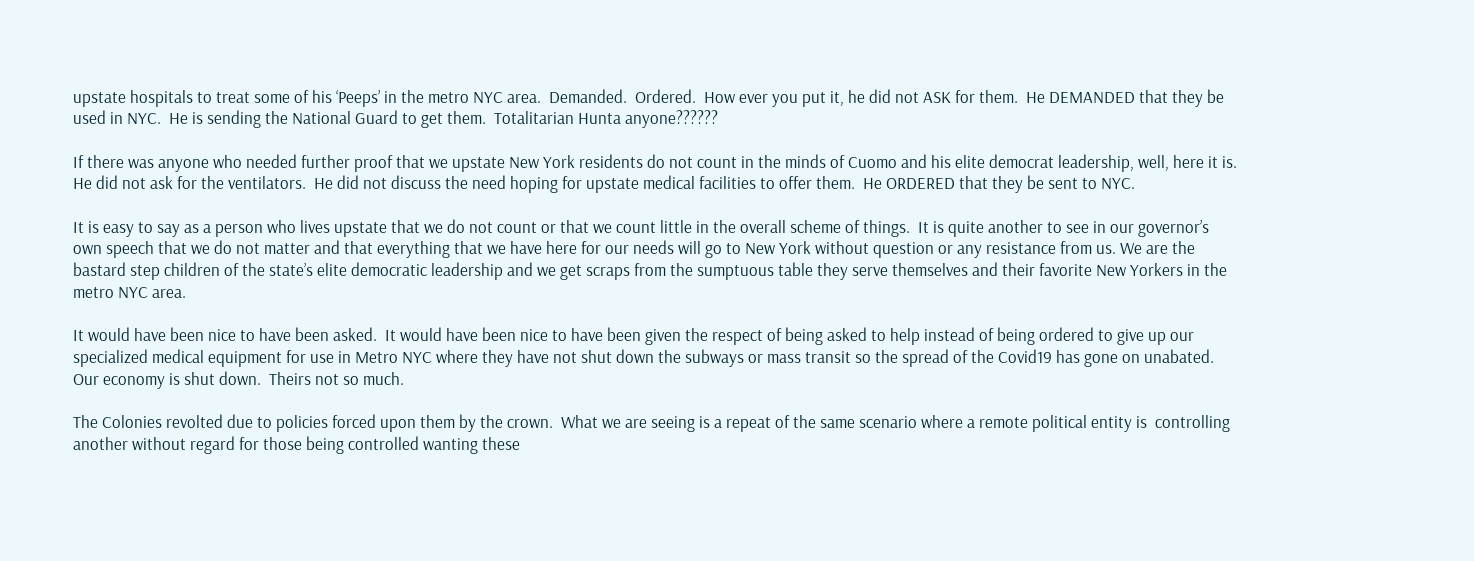upstate hospitals to treat some of his ‘Peeps’ in the metro NYC area.  Demanded.  Ordered.  How ever you put it, he did not ASK for them.  He DEMANDED that they be used in NYC.  He is sending the National Guard to get them.  Totalitarian Hunta anyone??????

If there was anyone who needed further proof that we upstate New York residents do not count in the minds of Cuomo and his elite democrat leadership, well, here it is.  He did not ask for the ventilators.  He did not discuss the need hoping for upstate medical facilities to offer them.  He ORDERED that they be sent to NYC.

It is easy to say as a person who lives upstate that we do not count or that we count little in the overall scheme of things.  It is quite another to see in our governor’s own speech that we do not matter and that everything that we have here for our needs will go to New York without question or any resistance from us. We are the bastard step children of the state’s elite democratic leadership and we get scraps from the sumptuous table they serve themselves and their favorite New Yorkers in the metro NYC area.

It would have been nice to have been asked.  It would have been nice to have been given the respect of being asked to help instead of being ordered to give up our specialized medical equipment for use in Metro NYC where they have not shut down the subways or mass transit so the spread of the Covid19 has gone on unabated. Our economy is shut down.  Theirs not so much.

The Colonies revolted due to policies forced upon them by the crown.  What we are seeing is a repeat of the same scenario where a remote political entity is  controlling another without regard for those being controlled wanting these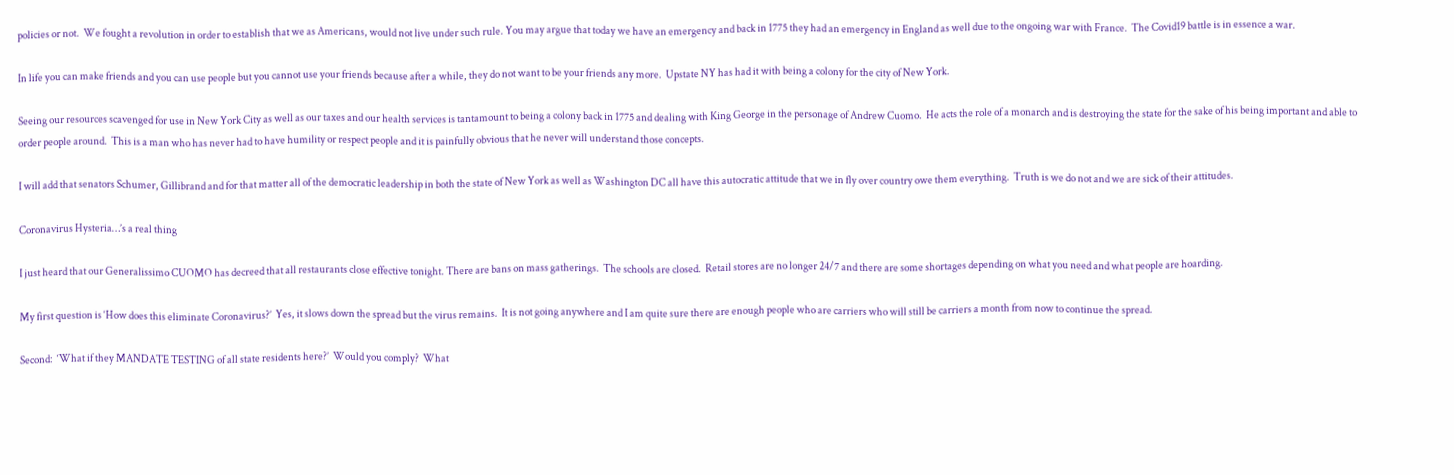policies or not.  We fought a revolution in order to establish that we as Americans, would not live under such rule. You may argue that today we have an emergency and back in 1775 they had an emergency in England as well due to the ongoing war with France.  The Covid19 battle is in essence a war.

In life you can make friends and you can use people but you cannot use your friends because after a while, they do not want to be your friends any more.  Upstate NY has had it with being a colony for the city of New York.

Seeing our resources scavenged for use in New York City as well as our taxes and our health services is tantamount to being a colony back in 1775 and dealing with King George in the personage of Andrew Cuomo.  He acts the role of a monarch and is destroying the state for the sake of his being important and able to order people around.  This is a man who has never had to have humility or respect people and it is painfully obvious that he never will understand those concepts.

I will add that senators Schumer, Gillibrand and for that matter all of the democratic leadership in both the state of New York as well as Washington DC all have this autocratic attitude that we in fly over country owe them everything.  Truth is we do not and we are sick of their attitudes.

Coronavirus Hysteria…’s a real thing

I just heard that our Generalissimo CUOMO has decreed that all restaurants close effective tonight. There are bans on mass gatherings.  The schools are closed.  Retail stores are no longer 24/7 and there are some shortages depending on what you need and what people are hoarding.

My first question is ‘How does this eliminate Coronavirus?’  Yes, it slows down the spread but the virus remains.  It is not going anywhere and I am quite sure there are enough people who are carriers who will still be carriers a month from now to continue the spread.

Second:  ‘What if they MANDATE TESTING of all state residents here?’  Would you comply?  What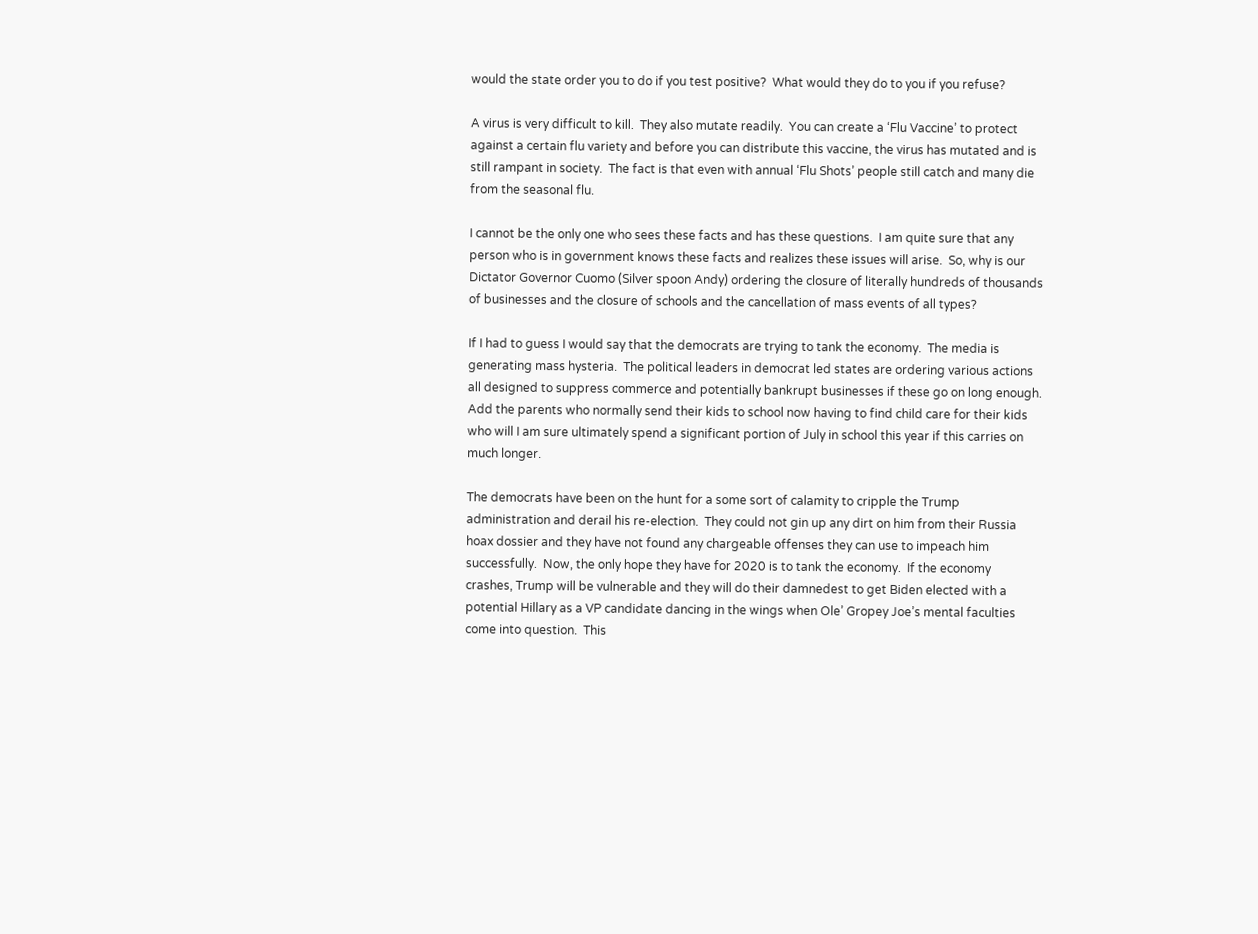would the state order you to do if you test positive?  What would they do to you if you refuse?

A virus is very difficult to kill.  They also mutate readily.  You can create a ‘Flu Vaccine’ to protect against a certain flu variety and before you can distribute this vaccine, the virus has mutated and is still rampant in society.  The fact is that even with annual ‘Flu Shots’ people still catch and many die from the seasonal flu.

I cannot be the only one who sees these facts and has these questions.  I am quite sure that any person who is in government knows these facts and realizes these issues will arise.  So, why is our Dictator Governor Cuomo (Silver spoon Andy) ordering the closure of literally hundreds of thousands of businesses and the closure of schools and the cancellation of mass events of all types?

If I had to guess I would say that the democrats are trying to tank the economy.  The media is generating mass hysteria.  The political leaders in democrat led states are ordering various actions all designed to suppress commerce and potentially bankrupt businesses if these go on long enough.  Add the parents who normally send their kids to school now having to find child care for their kids who will I am sure ultimately spend a significant portion of July in school this year if this carries on much longer.

The democrats have been on the hunt for a some sort of calamity to cripple the Trump administration and derail his re-election.  They could not gin up any dirt on him from their Russia hoax dossier and they have not found any chargeable offenses they can use to impeach him successfully.  Now, the only hope they have for 2020 is to tank the economy.  If the economy crashes, Trump will be vulnerable and they will do their damnedest to get Biden elected with a potential Hillary as a VP candidate dancing in the wings when Ole’ Gropey Joe’s mental faculties come into question.  This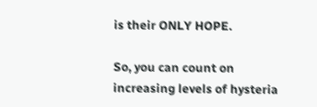is their ONLY HOPE.

So, you can count on increasing levels of hysteria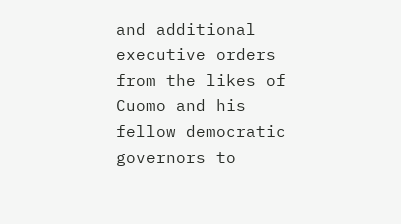and additional executive orders from the likes of  Cuomo and his fellow democratic governors to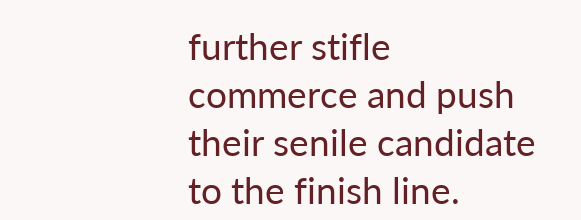further stifle commerce and push their senile candidate to the finish line.